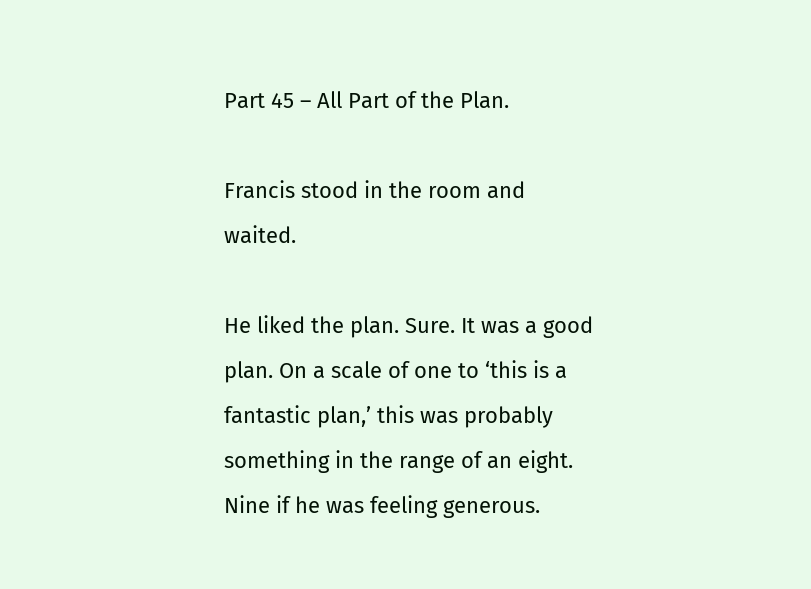Part 45 – All Part of the Plan.

Francis stood in the room and waited.

He liked the plan. Sure. It was a good plan. On a scale of one to ‘this is a fantastic plan,’ this was probably something in the range of an eight. Nine if he was feeling generous.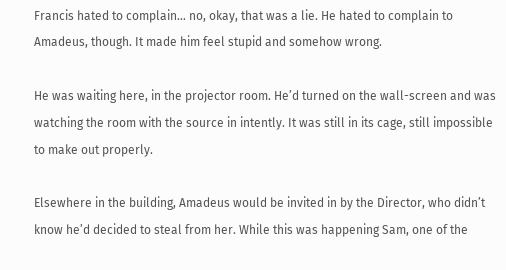Francis hated to complain… no, okay, that was a lie. He hated to complain to Amadeus, though. It made him feel stupid and somehow wrong.

He was waiting here, in the projector room. He’d turned on the wall-screen and was watching the room with the source in intently. It was still in its cage, still impossible to make out properly.

Elsewhere in the building, Amadeus would be invited in by the Director, who didn’t know he’d decided to steal from her. While this was happening Sam, one of the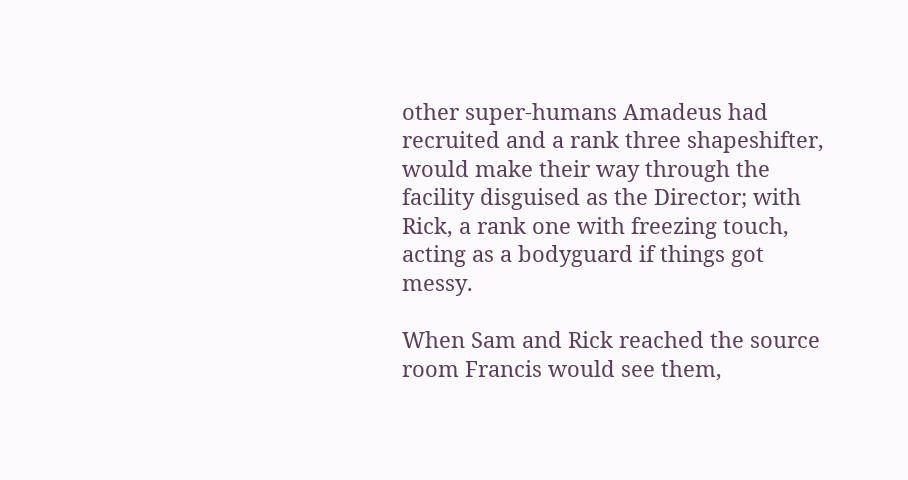other super-humans Amadeus had recruited and a rank three shapeshifter, would make their way through the facility disguised as the Director; with Rick, a rank one with freezing touch, acting as a bodyguard if things got messy.

When Sam and Rick reached the source room Francis would see them,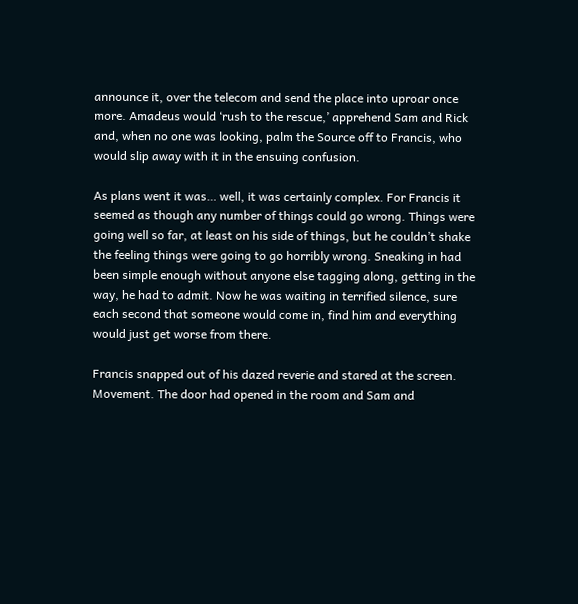announce it, over the telecom and send the place into uproar once more. Amadeus would ‘rush to the rescue,’ apprehend Sam and Rick and, when no one was looking, palm the Source off to Francis, who would slip away with it in the ensuing confusion.

As plans went it was… well, it was certainly complex. For Francis it seemed as though any number of things could go wrong. Things were going well so far, at least on his side of things, but he couldn’t shake the feeling things were going to go horribly wrong. Sneaking in had been simple enough without anyone else tagging along, getting in the way, he had to admit. Now he was waiting in terrified silence, sure each second that someone would come in, find him and everything would just get worse from there.

Francis snapped out of his dazed reverie and stared at the screen. Movement. The door had opened in the room and Sam and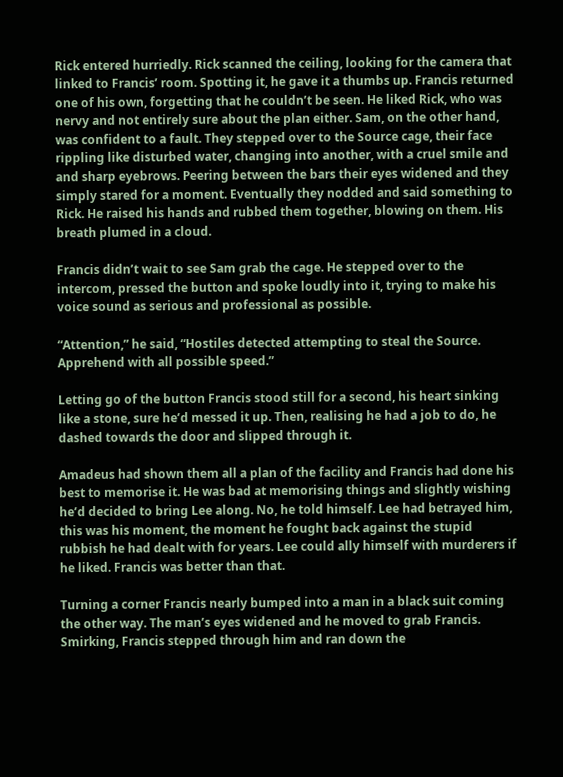Rick entered hurriedly. Rick scanned the ceiling, looking for the camera that linked to Francis’ room. Spotting it, he gave it a thumbs up. Francis returned one of his own, forgetting that he couldn’t be seen. He liked Rick, who was nervy and not entirely sure about the plan either. Sam, on the other hand, was confident to a fault. They stepped over to the Source cage, their face rippling like disturbed water, changing into another, with a cruel smile and and sharp eyebrows. Peering between the bars their eyes widened and they simply stared for a moment. Eventually they nodded and said something to Rick. He raised his hands and rubbed them together, blowing on them. His breath plumed in a cloud.

Francis didn’t wait to see Sam grab the cage. He stepped over to the intercom, pressed the button and spoke loudly into it, trying to make his voice sound as serious and professional as possible.

“Attention,” he said, “Hostiles detected attempting to steal the Source. Apprehend with all possible speed.”

Letting go of the button Francis stood still for a second, his heart sinking like a stone, sure he’d messed it up. Then, realising he had a job to do, he dashed towards the door and slipped through it.

Amadeus had shown them all a plan of the facility and Francis had done his best to memorise it. He was bad at memorising things and slightly wishing he’d decided to bring Lee along. No, he told himself. Lee had betrayed him, this was his moment, the moment he fought back against the stupid rubbish he had dealt with for years. Lee could ally himself with murderers if he liked. Francis was better than that.

Turning a corner Francis nearly bumped into a man in a black suit coming the other way. The man’s eyes widened and he moved to grab Francis. Smirking, Francis stepped through him and ran down the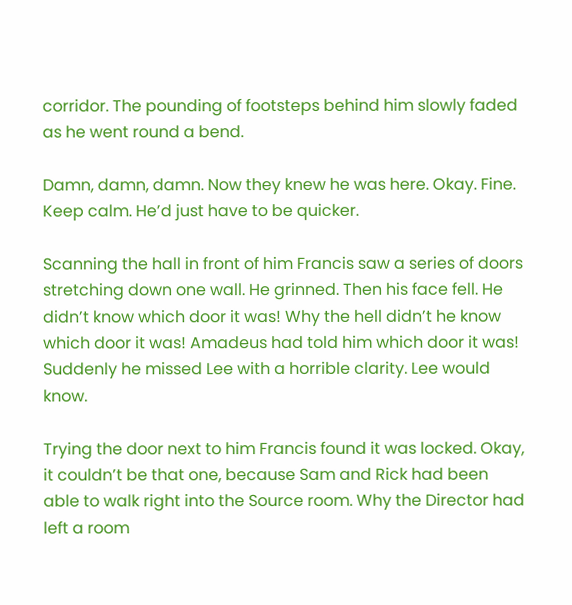corridor. The pounding of footsteps behind him slowly faded as he went round a bend.

Damn, damn, damn. Now they knew he was here. Okay. Fine. Keep calm. He’d just have to be quicker.

Scanning the hall in front of him Francis saw a series of doors stretching down one wall. He grinned. Then his face fell. He didn’t know which door it was! Why the hell didn’t he know which door it was! Amadeus had told him which door it was! Suddenly he missed Lee with a horrible clarity. Lee would know.

Trying the door next to him Francis found it was locked. Okay, it couldn’t be that one, because Sam and Rick had been able to walk right into the Source room. Why the Director had left a room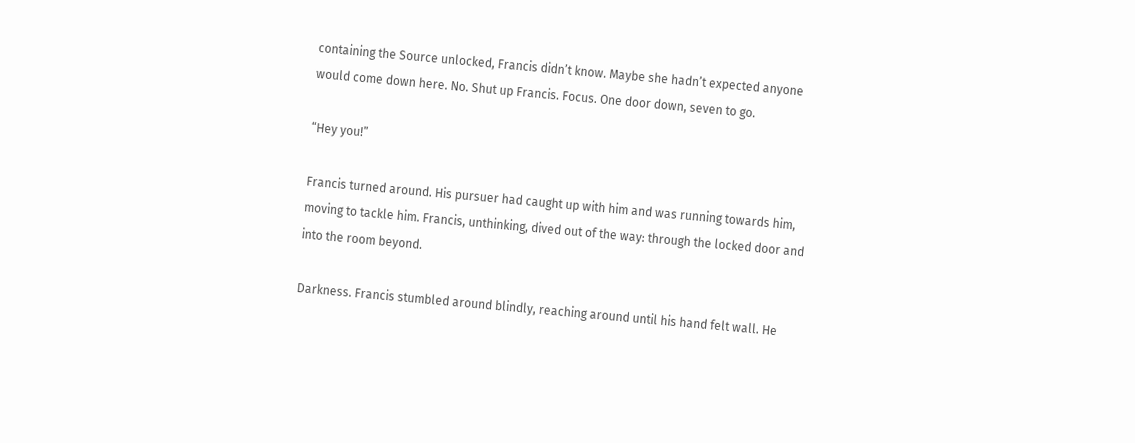containing the Source unlocked, Francis didn’t know. Maybe she hadn’t expected anyone would come down here. No. Shut up Francis. Focus. One door down, seven to go.

“Hey you!”

Francis turned around. His pursuer had caught up with him and was running towards him, moving to tackle him. Francis, unthinking, dived out of the way: through the locked door and into the room beyond.

Darkness. Francis stumbled around blindly, reaching around until his hand felt wall. He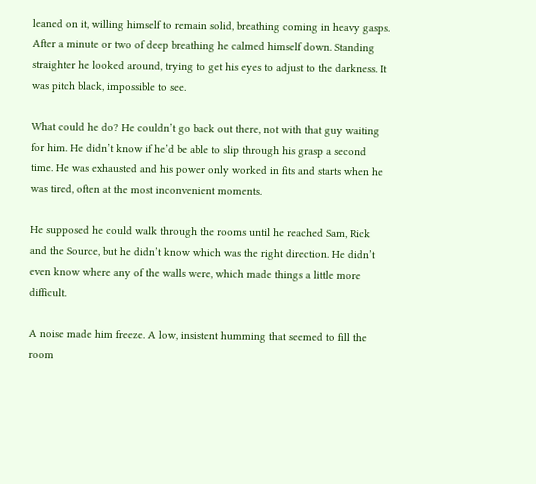leaned on it, willing himself to remain solid, breathing coming in heavy gasps. After a minute or two of deep breathing he calmed himself down. Standing straighter he looked around, trying to get his eyes to adjust to the darkness. It was pitch black, impossible to see.

What could he do? He couldn’t go back out there, not with that guy waiting for him. He didn’t know if he’d be able to slip through his grasp a second time. He was exhausted and his power only worked in fits and starts when he was tired, often at the most inconvenient moments.

He supposed he could walk through the rooms until he reached Sam, Rick and the Source, but he didn’t know which was the right direction. He didn’t even know where any of the walls were, which made things a little more difficult.

A noise made him freeze. A low, insistent humming that seemed to fill the room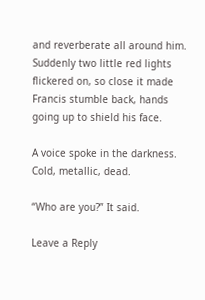and reverberate all around him. Suddenly two little red lights flickered on, so close it made Francis stumble back, hands going up to shield his face.

A voice spoke in the darkness. Cold, metallic, dead.

“Who are you?” It said.

Leave a Reply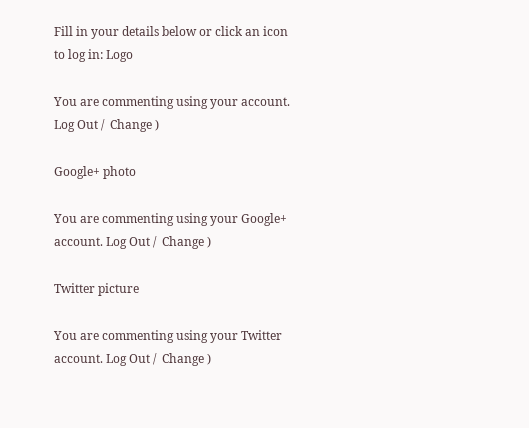Fill in your details below or click an icon to log in: Logo

You are commenting using your account. Log Out /  Change )

Google+ photo

You are commenting using your Google+ account. Log Out /  Change )

Twitter picture

You are commenting using your Twitter account. Log Out /  Change )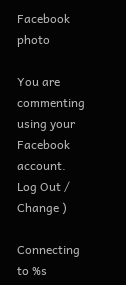Facebook photo

You are commenting using your Facebook account. Log Out /  Change )

Connecting to %s